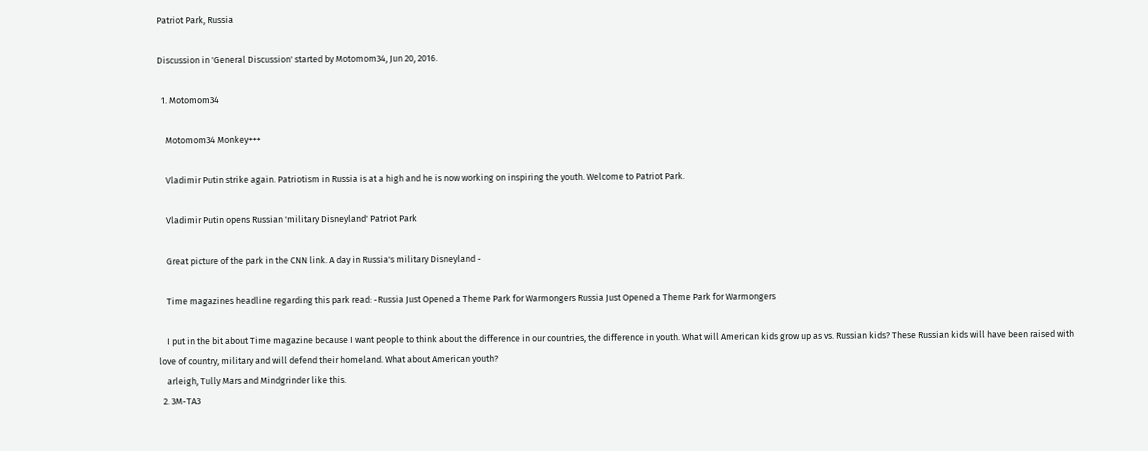Patriot Park, Russia

Discussion in 'General Discussion' started by Motomom34, Jun 20, 2016.

  1. Motomom34

    Motomom34 Monkey+++

    Vladimir Putin strike again. Patriotism in Russia is at a high and he is now working on inspiring the youth. Welcome to Patriot Park.

    Vladimir Putin opens Russian 'military Disneyland' Patriot Park

    Great picture of the park in the CNN link. A day in Russia's military Disneyland -

    Time magazines headline regarding this park read: -Russia Just Opened a Theme Park for Warmongers Russia Just Opened a Theme Park for Warmongers

    I put in the bit about Time magazine because I want people to think about the difference in our countries, the difference in youth. What will American kids grow up as vs. Russian kids? These Russian kids will have been raised with love of country, military and will defend their homeland. What about American youth?
    arleigh, Tully Mars and Mindgrinder like this.
  2. 3M-TA3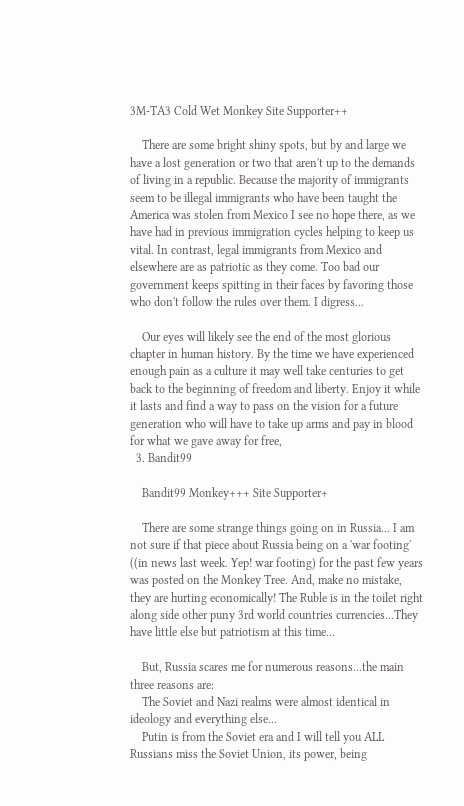3M-TA3 Cold Wet Monkey Site Supporter++

    There are some bright shiny spots, but by and large we have a lost generation or two that aren't up to the demands of living in a republic. Because the majority of immigrants seem to be illegal immigrants who have been taught the America was stolen from Mexico I see no hope there, as we have had in previous immigration cycles helping to keep us vital. In contrast, legal immigrants from Mexico and elsewhere are as patriotic as they come. Too bad our government keeps spitting in their faces by favoring those who don't follow the rules over them. I digress...

    Our eyes will likely see the end of the most glorious chapter in human history. By the time we have experienced enough pain as a culture it may well take centuries to get back to the beginning of freedom and liberty. Enjoy it while it lasts and find a way to pass on the vision for a future generation who will have to take up arms and pay in blood for what we gave away for free,
  3. Bandit99

    Bandit99 Monkey+++ Site Supporter+

    There are some strange things going on in Russia... I am not sure if that piece about Russia being on a 'war footing' ((in news last week. Yep! war footing) for the past few years was posted on the Monkey Tree. And, make no mistake, they are hurting economically! The Ruble is in the toilet right along side other puny 3rd world countries currencies...They have little else but patriotism at this time...

    But, Russia scares me for numerous reasons...the main three reasons are:
    The Soviet and Nazi realms were almost identical in ideology and everything else...
    Putin is from the Soviet era and I will tell you ALL Russians miss the Soviet Union, its power, being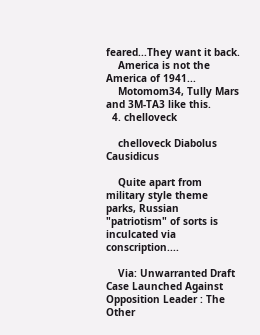feared...They want it back.
    America is not the America of 1941...
    Motomom34, Tully Mars and 3M-TA3 like this.
  4. chelloveck

    chelloveck Diabolus Causidicus

    Quite apart from military style theme parks, Russian "patriotism" of sorts is inculcated via conscription....

    Via: Unwarranted Draft Case Launched Against Opposition Leader : The Other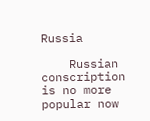Russia

    Russian conscription is no more popular now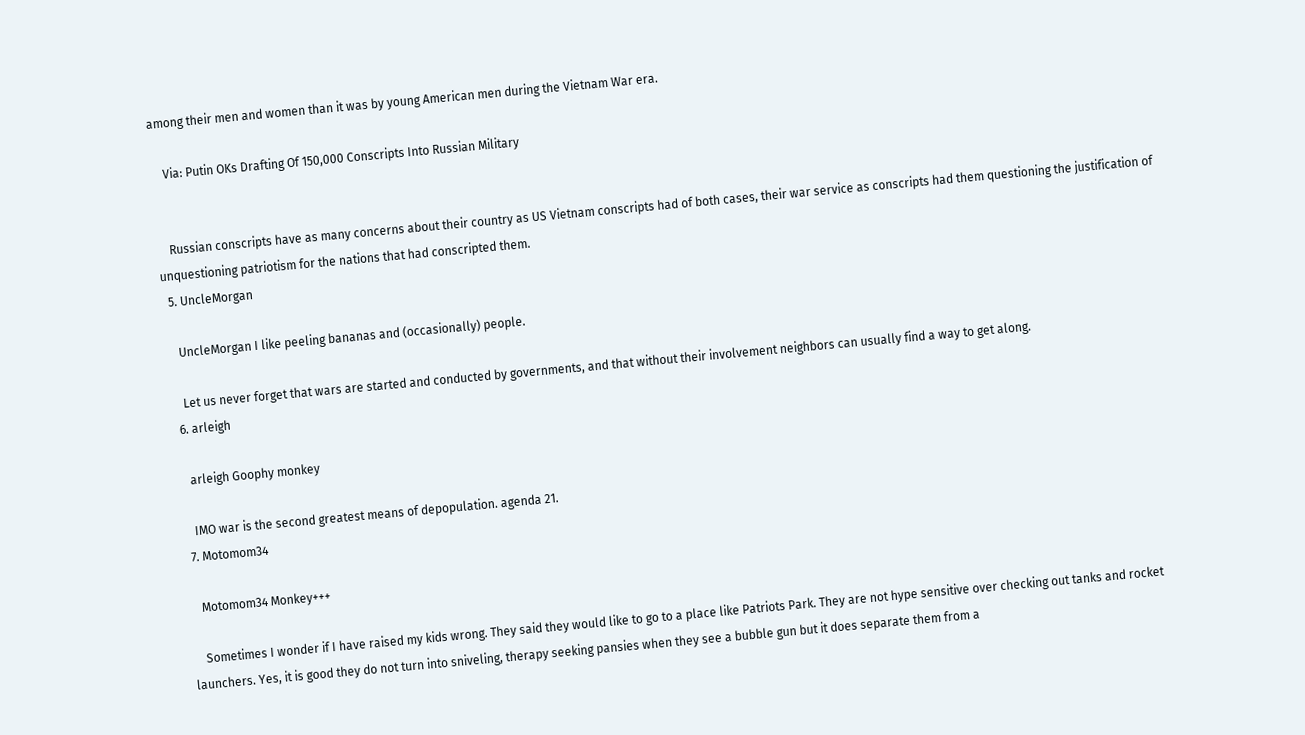among their men and women than it was by young American men during the Vietnam War era.

    Via: Putin OKs Drafting Of 150,000 Conscripts Into Russian Military


    Russian conscripts have as many concerns about their country as US Vietnam conscripts had of both cases, their war service as conscripts had them questioning the justification of unquestioning patriotism for the nations that had conscripted them.
  5. UncleMorgan

    UncleMorgan I like peeling bananas and (occasionally) people.

    Let us never forget that wars are started and conducted by governments, and that without their involvement neighbors can usually find a way to get along.
  6. arleigh

    arleigh Goophy monkey

    IMO war is the second greatest means of depopulation. agenda 21.
  7. Motomom34

    Motomom34 Monkey+++

    Sometimes I wonder if I have raised my kids wrong. They said they would like to go to a place like Patriots Park. They are not hype sensitive over checking out tanks and rocket launchers. Yes, it is good they do not turn into sniveling, therapy seeking pansies when they see a bubble gun but it does separate them from a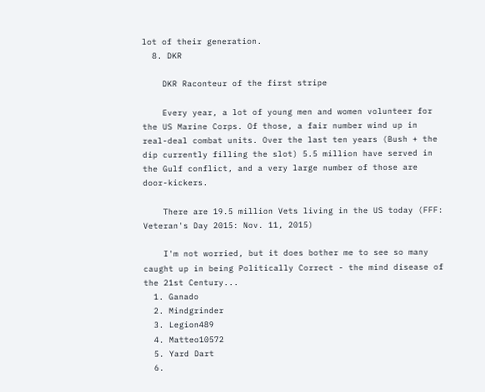lot of their generation.
  8. DKR

    DKR Raconteur of the first stripe

    Every year, a lot of young men and women volunteer for the US Marine Corps. Of those, a fair number wind up in real-deal combat units. Over the last ten years (Bush + the dip currently filling the slot) 5.5 million have served in the Gulf conflict, and a very large number of those are door-kickers.

    There are 19.5 million Vets living in the US today (FFF: Veteran's Day 2015: Nov. 11, 2015)

    I'm not worried, but it does bother me to see so many caught up in being Politically Correct - the mind disease of the 21st Century...
  1. Ganado
  2. Mindgrinder
  3. Legion489
  4. Matteo10572
  5. Yard Dart
  6.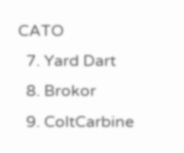CATO
  7. Yard Dart
  8. Brokor
  9. ColtCarbine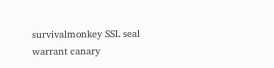survivalmonkey SSL seal warrant canary